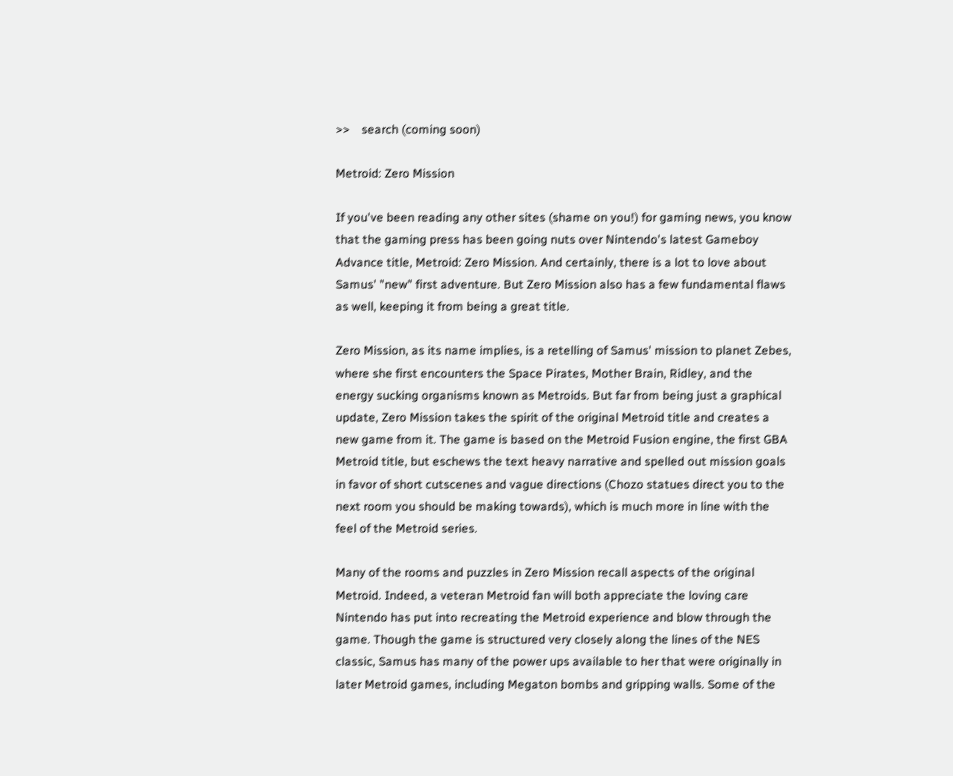>>    search (coming soon)

Metroid: Zero Mission

If you've been reading any other sites (shame on you!) for gaming news, you know that the gaming press has been going nuts over Nintendo's latest Gameboy Advance title, Metroid: Zero Mission. And certainly, there is a lot to love about Samus' "new" first adventure. But Zero Mission also has a few fundamental flaws as well, keeping it from being a great title.

Zero Mission, as its name implies, is a retelling of Samus' mission to planet Zebes, where she first encounters the Space Pirates, Mother Brain, Ridley, and the energy sucking organisms known as Metroids. But far from being just a graphical update, Zero Mission takes the spirit of the original Metroid title and creates a new game from it. The game is based on the Metroid Fusion engine, the first GBA Metroid title, but eschews the text heavy narrative and spelled out mission goals in favor of short cutscenes and vague directions (Chozo statues direct you to the next room you should be making towards), which is much more in line with the feel of the Metroid series.

Many of the rooms and puzzles in Zero Mission recall aspects of the original Metroid. Indeed, a veteran Metroid fan will both appreciate the loving care Nintendo has put into recreating the Metroid experience and blow through the game. Though the game is structured very closely along the lines of the NES classic, Samus has many of the power ups available to her that were originally in later Metroid games, including Megaton bombs and gripping walls. Some of the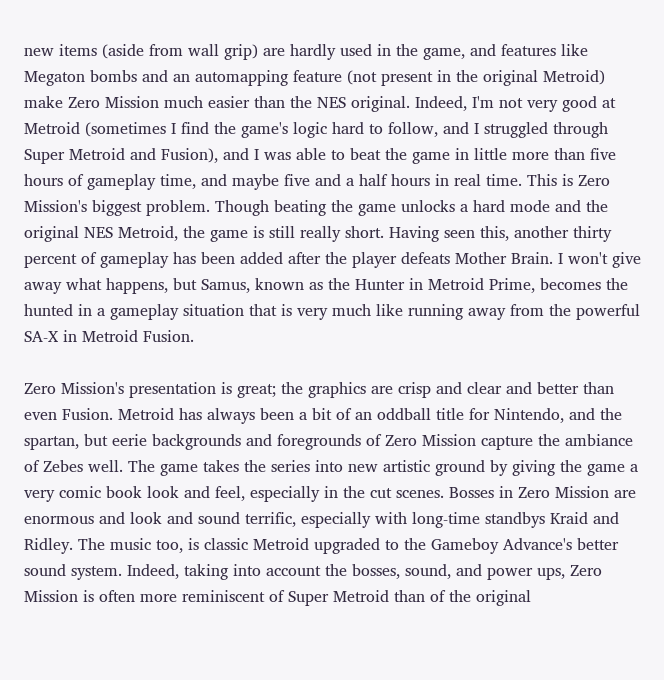new items (aside from wall grip) are hardly used in the game, and features like Megaton bombs and an automapping feature (not present in the original Metroid) make Zero Mission much easier than the NES original. Indeed, I'm not very good at Metroid (sometimes I find the game's logic hard to follow, and I struggled through Super Metroid and Fusion), and I was able to beat the game in little more than five hours of gameplay time, and maybe five and a half hours in real time. This is Zero Mission's biggest problem. Though beating the game unlocks a hard mode and the original NES Metroid, the game is still really short. Having seen this, another thirty percent of gameplay has been added after the player defeats Mother Brain. I won't give away what happens, but Samus, known as the Hunter in Metroid Prime, becomes the hunted in a gameplay situation that is very much like running away from the powerful SA-X in Metroid Fusion.

Zero Mission's presentation is great; the graphics are crisp and clear and better than even Fusion. Metroid has always been a bit of an oddball title for Nintendo, and the spartan, but eerie backgrounds and foregrounds of Zero Mission capture the ambiance of Zebes well. The game takes the series into new artistic ground by giving the game a very comic book look and feel, especially in the cut scenes. Bosses in Zero Mission are enormous and look and sound terrific, especially with long-time standbys Kraid and Ridley. The music too, is classic Metroid upgraded to the Gameboy Advance's better sound system. Indeed, taking into account the bosses, sound, and power ups, Zero Mission is often more reminiscent of Super Metroid than of the original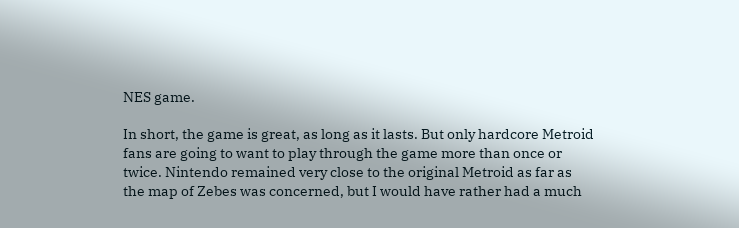NES game.

In short, the game is great, as long as it lasts. But only hardcore Metroid fans are going to want to play through the game more than once or twice. Nintendo remained very close to the original Metroid as far as the map of Zebes was concerned, but I would have rather had a much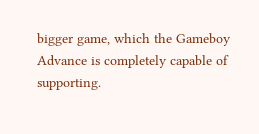bigger game, which the Gameboy Advance is completely capable of supporting.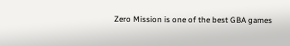Zero Mission is one of the best GBA games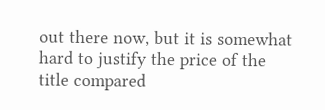out there now, but it is somewhat hard to justify the price of the title compared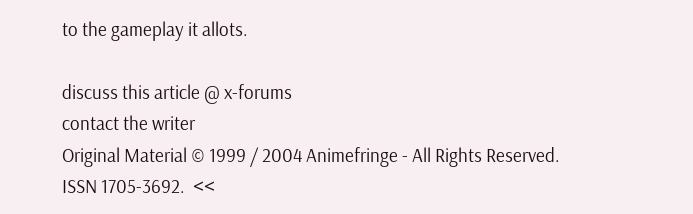to the gameplay it allots.

discuss this article @ x-forums
contact the writer
Original Material © 1999 / 2004 Animefringe - All Rights Reserved. ISSN 1705-3692.  <<